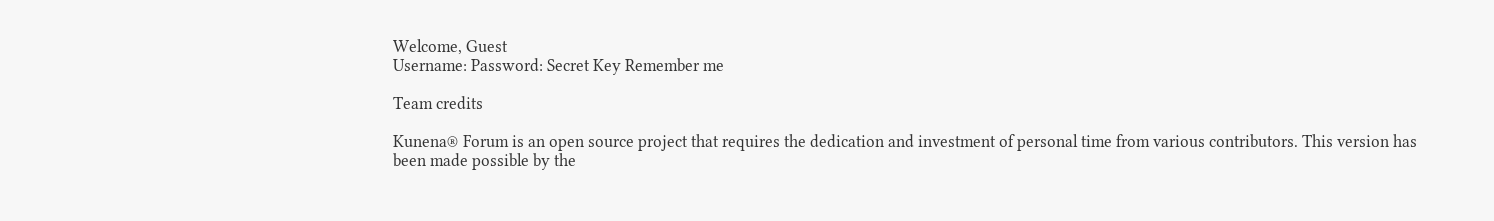Welcome, Guest
Username: Password: Secret Key Remember me

Team credits

Kunena® Forum is an open source project that requires the dedication and investment of personal time from various contributors. This version has been made possible by the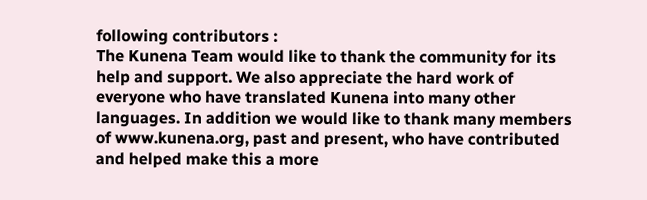following contributors :
The Kunena Team would like to thank the community for its help and support. We also appreciate the hard work of everyone who have translated Kunena into many other languages. In addition we would like to thank many members of www.kunena.org, past and present, who have contributed and helped make this a more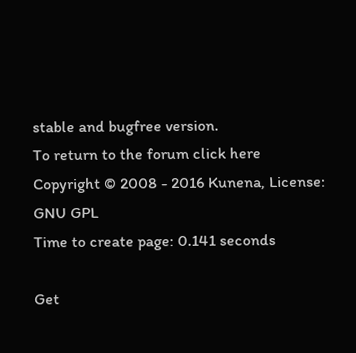stable and bugfree version.
To return to the forum click here
Copyright © 2008 - 2016 Kunena, License: GNU GPL
Time to create page: 0.141 seconds

Get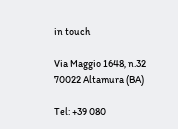in touch

Via Maggio 1648, n.32
70022 Altamura (BA)

Tel: +39 080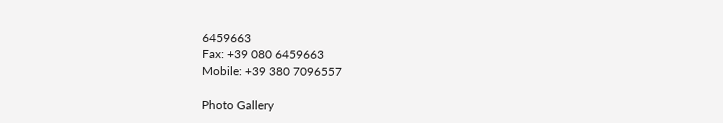6459663
Fax: +39 080 6459663
Mobile: +39 380 7096557

Photo Gallery